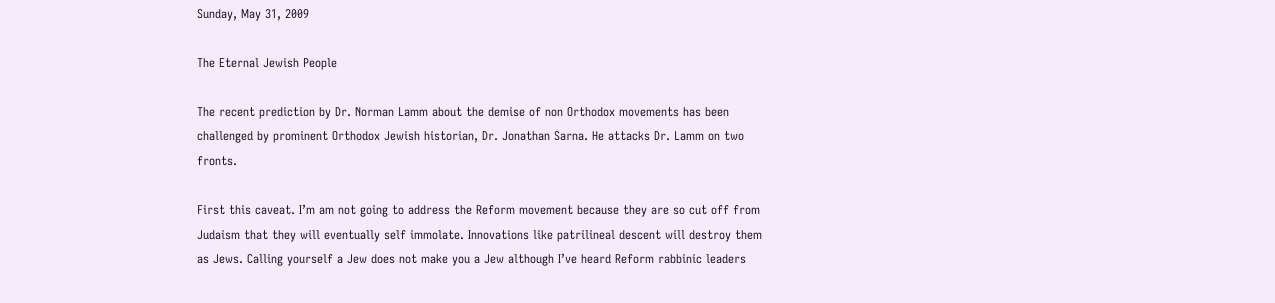Sunday, May 31, 2009

The Eternal Jewish People

The recent prediction by Dr. Norman Lamm about the demise of non Orthodox movements has been challenged by prominent Orthodox Jewish historian, Dr. Jonathan Sarna. He attacks Dr. Lamm on two fronts.

First this caveat. I’m am not going to address the Reform movement because they are so cut off from Judaism that they will eventually self immolate. Innovations like patrilineal descent will destroy them as Jews. Calling yourself a Jew does not make you a Jew although I’ve heard Reform rabbinic leaders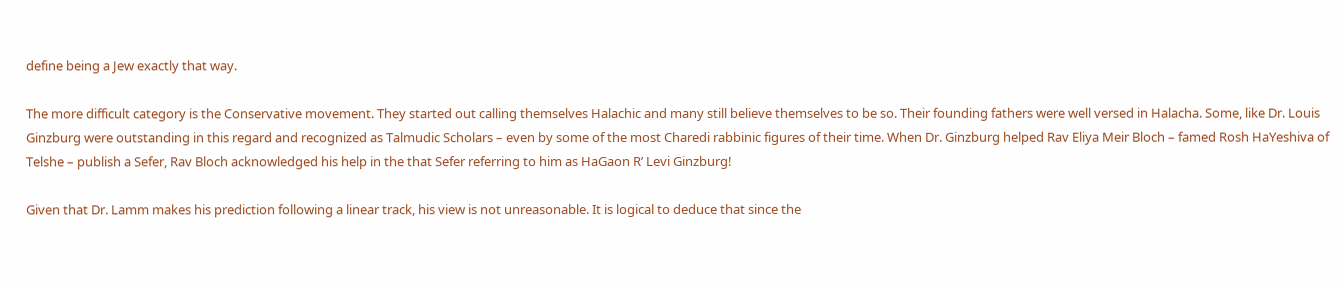define being a Jew exactly that way.

The more difficult category is the Conservative movement. They started out calling themselves Halachic and many still believe themselves to be so. Their founding fathers were well versed in Halacha. Some, like Dr. Louis Ginzburg were outstanding in this regard and recognized as Talmudic Scholars – even by some of the most Charedi rabbinic figures of their time. When Dr. Ginzburg helped Rav Eliya Meir Bloch – famed Rosh HaYeshiva of Telshe – publish a Sefer, Rav Bloch acknowledged his help in the that Sefer referring to him as HaGaon R’ Levi Ginzburg!

Given that Dr. Lamm makes his prediction following a linear track, his view is not unreasonable. It is logical to deduce that since the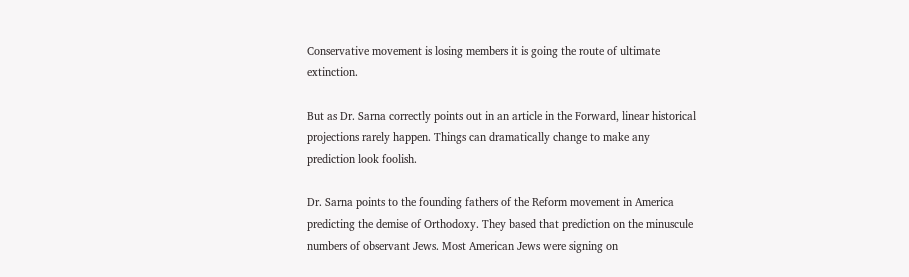Conservative movement is losing members it is going the route of ultimate extinction.

But as Dr. Sarna correctly points out in an article in the Forward, linear historical projections rarely happen. Things can dramatically change to make any prediction look foolish.

Dr. Sarna points to the founding fathers of the Reform movement in America predicting the demise of Orthodoxy. They based that prediction on the minuscule numbers of observant Jews. Most American Jews were signing on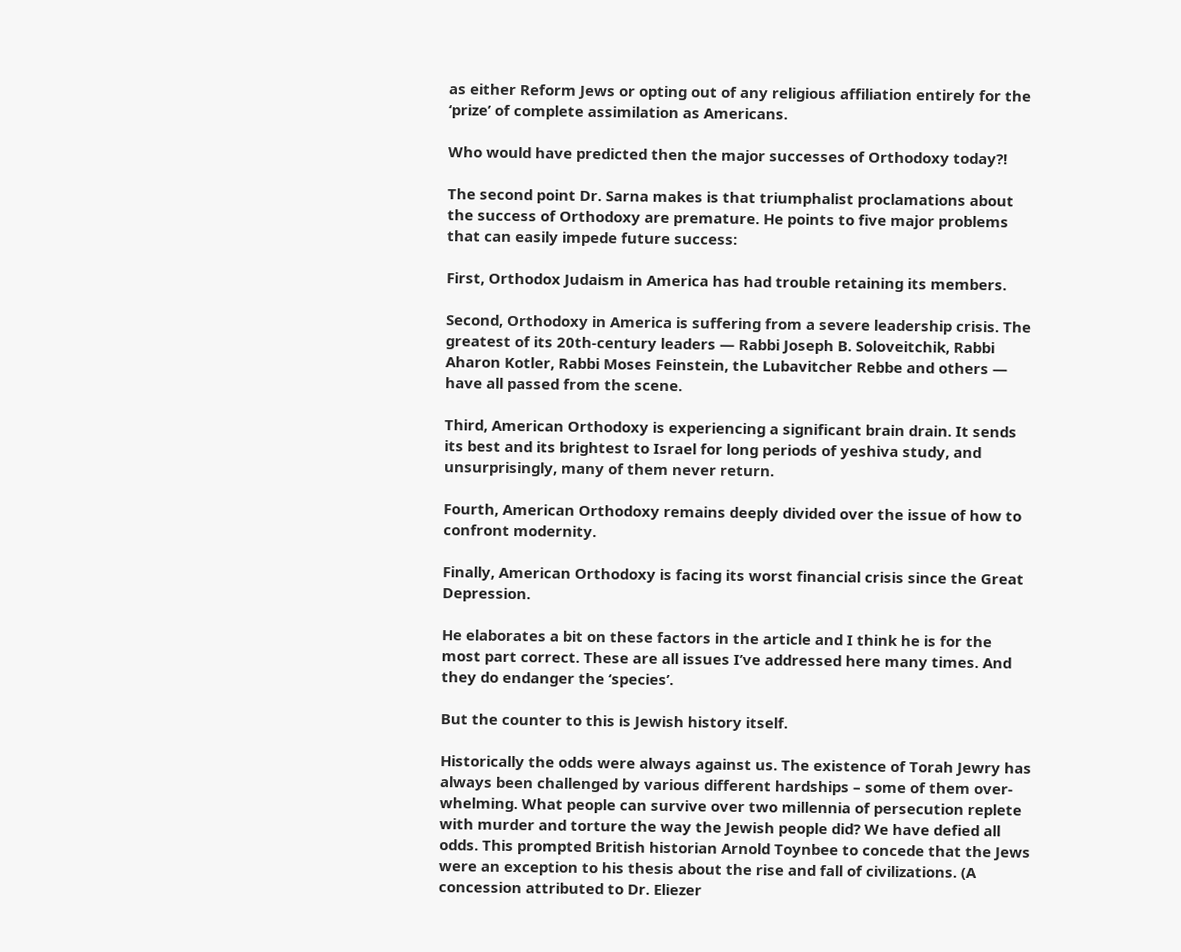as either Reform Jews or opting out of any religious affiliation entirely for the ‘prize’ of complete assimilation as Americans.

Who would have predicted then the major successes of Orthodoxy today?!

The second point Dr. Sarna makes is that triumphalist proclamations about the success of Orthodoxy are premature. He points to five major problems that can easily impede future success:

First, Orthodox Judaism in America has had trouble retaining its members.

Second, Orthodoxy in America is suffering from a severe leadership crisis. The greatest of its 20th-century leaders — Rabbi Joseph B. Soloveitchik, Rabbi Aharon Kotler, Rabbi Moses Feinstein, the Lubavitcher Rebbe and others — have all passed from the scene.

Third, American Orthodoxy is experiencing a significant brain drain. It sends its best and its brightest to Israel for long periods of yeshiva study, and unsurprisingly, many of them never return.

Fourth, American Orthodoxy remains deeply divided over the issue of how to confront modernity.

Finally, American Orthodoxy is facing its worst financial crisis since the Great Depression.

He elaborates a bit on these factors in the article and I think he is for the most part correct. These are all issues I’ve addressed here many times. And they do endanger the ‘species’.

But the counter to this is Jewish history itself.

Historically the odds were always against us. The existence of Torah Jewry has always been challenged by various different hardships – some of them over-whelming. What people can survive over two millennia of persecution replete with murder and torture the way the Jewish people did? We have defied all odds. This prompted British historian Arnold Toynbee to concede that the Jews were an exception to his thesis about the rise and fall of civilizations. (A concession attributed to Dr. Eliezer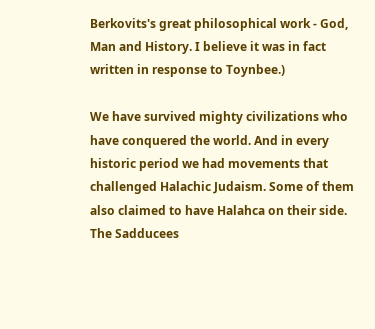Berkovits's great philosophical work - God, Man and History. I believe it was in fact written in response to Toynbee.)

We have survived mighty civilizations who have conquered the world. And in every historic period we had movements that challenged Halachic Judaism. Some of them also claimed to have Halahca on their side. The Sadducees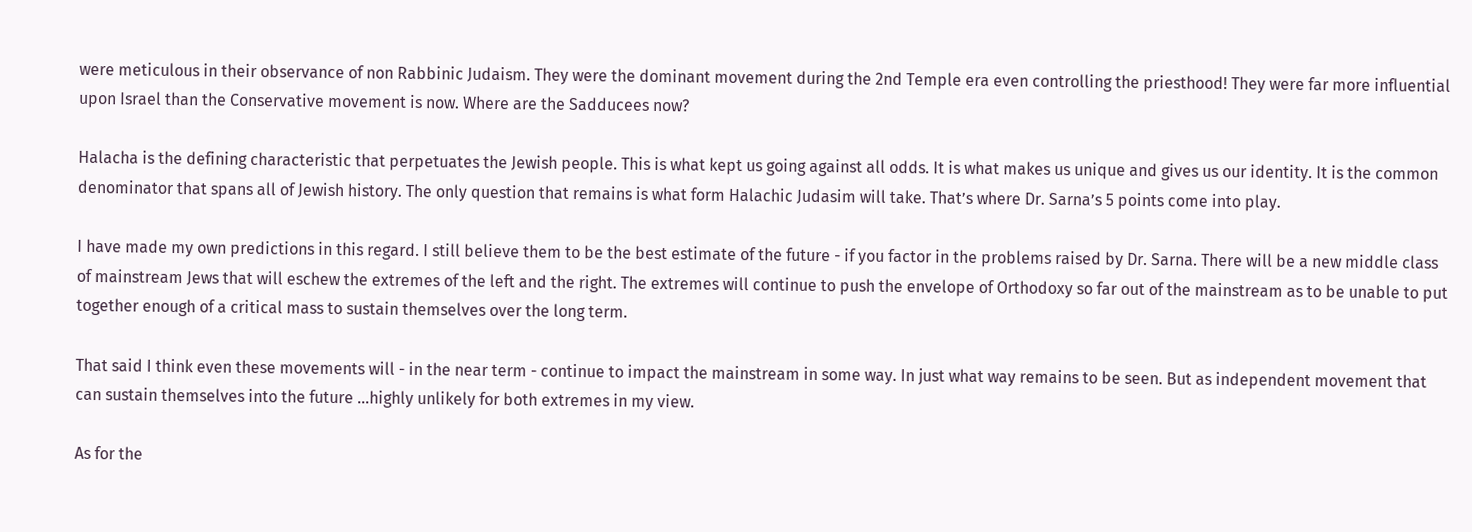were meticulous in their observance of non Rabbinic Judaism. They were the dominant movement during the 2nd Temple era even controlling the priesthood! They were far more influential upon Israel than the Conservative movement is now. Where are the Sadducees now?

Halacha is the defining characteristic that perpetuates the Jewish people. This is what kept us going against all odds. It is what makes us unique and gives us our identity. It is the common denominator that spans all of Jewish history. The only question that remains is what form Halachic Judasim will take. That’s where Dr. Sarna’s 5 points come into play.

I have made my own predictions in this regard. I still believe them to be the best estimate of the future - if you factor in the problems raised by Dr. Sarna. There will be a new middle class of mainstream Jews that will eschew the extremes of the left and the right. The extremes will continue to push the envelope of Orthodoxy so far out of the mainstream as to be unable to put together enough of a critical mass to sustain themselves over the long term.

That said I think even these movements will - in the near term - continue to impact the mainstream in some way. In just what way remains to be seen. But as independent movement that can sustain themselves into the future …highly unlikely for both extremes in my view.

As for the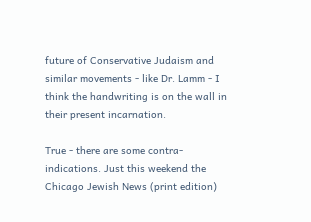future of Conservative Judaism and similar movements - like Dr. Lamm - I think the handwriting is on the wall in their present incarnation.

True - there are some contra-indications. Just this weekend the Chicago Jewish News (print edition)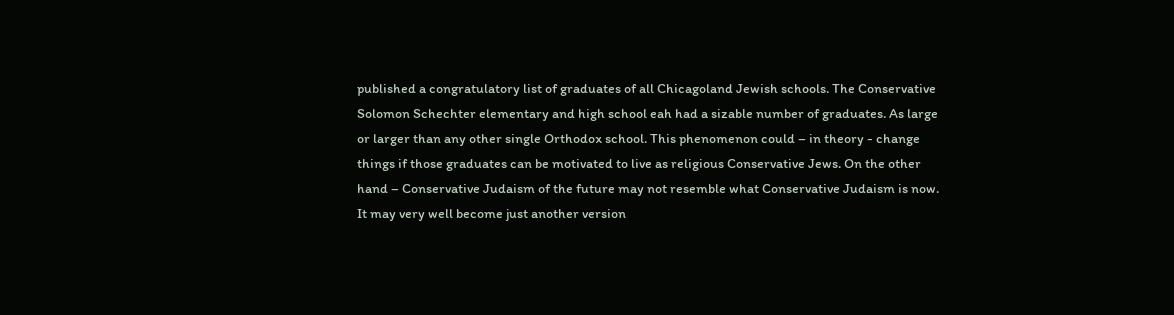published a congratulatory list of graduates of all Chicagoland Jewish schools. The Conservative Solomon Schechter elementary and high school eah had a sizable number of graduates. As large or larger than any other single Orthodox school. This phenomenon could – in theory - change things if those graduates can be motivated to live as religious Conservative Jews. On the other hand – Conservative Judaism of the future may not resemble what Conservative Judaism is now. It may very well become just another version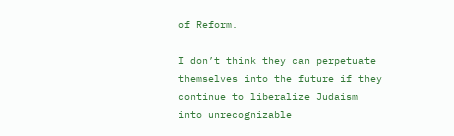of Reform.

I don’t think they can perpetuate themselves into the future if they continue to liberalize Judaism into unrecognizable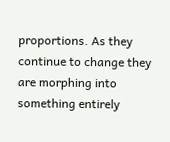proportions. As they continue to change they are morphing into something entirely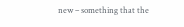new – something that the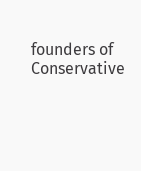founders of Conservative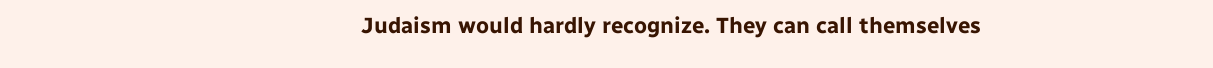Judaism would hardly recognize. They can call themselves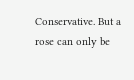Conservative. But a rose can only be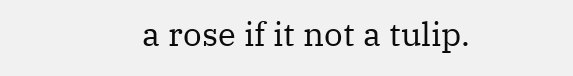a rose if it not a tulip.